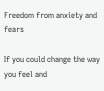Freedom from anxiety and fears

If you could change the way you feel and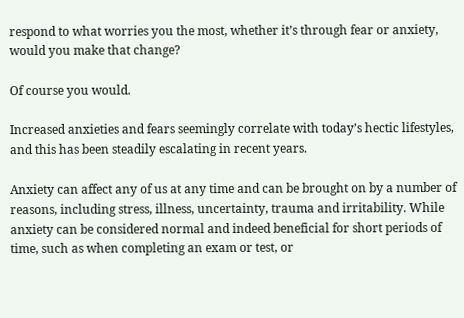respond to what worries you the most, whether it’s through fear or anxiety, would you make that change?

Of course you would.

Increased anxieties and fears seemingly correlate with today’s hectic lifestyles, and this has been steadily escalating in recent years.

Anxiety can affect any of us at any time and can be brought on by a number of reasons, including stress, illness, uncertainty, trauma and irritability. While anxiety can be considered normal and indeed beneficial for short periods of time, such as when completing an exam or test, or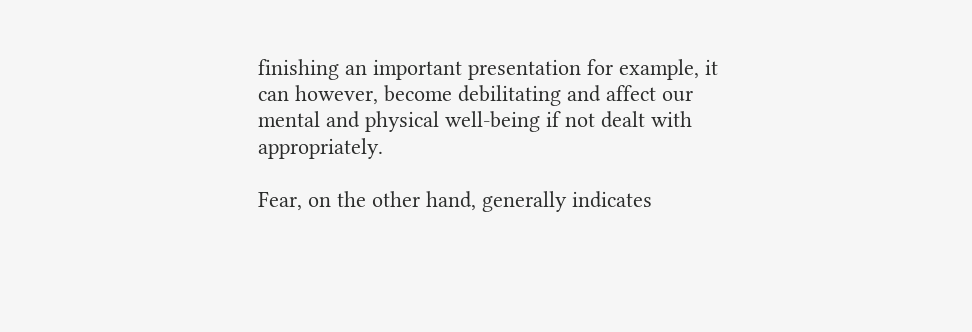finishing an important presentation for example, it can however, become debilitating and affect our mental and physical well-being if not dealt with appropriately.

Fear, on the other hand, generally indicates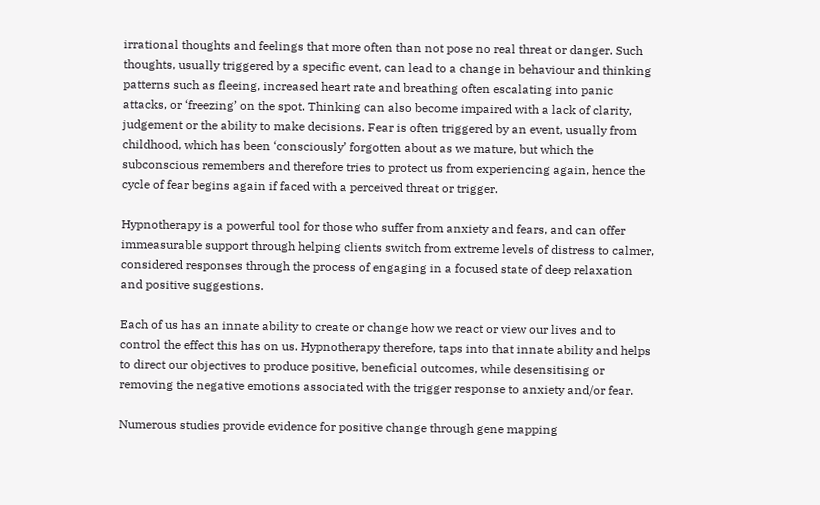irrational thoughts and feelings that more often than not pose no real threat or danger. Such thoughts, usually triggered by a specific event, can lead to a change in behaviour and thinking patterns such as fleeing, increased heart rate and breathing often escalating into panic attacks, or ‘freezing’ on the spot. Thinking can also become impaired with a lack of clarity, judgement or the ability to make decisions. Fear is often triggered by an event, usually from childhood, which has been ‘consciously’ forgotten about as we mature, but which the subconscious remembers and therefore tries to protect us from experiencing again, hence the cycle of fear begins again if faced with a perceived threat or trigger.

Hypnotherapy is a powerful tool for those who suffer from anxiety and fears, and can offer immeasurable support through helping clients switch from extreme levels of distress to calmer, considered responses through the process of engaging in a focused state of deep relaxation and positive suggestions.

Each of us has an innate ability to create or change how we react or view our lives and to control the effect this has on us. Hypnotherapy therefore, taps into that innate ability and helps to direct our objectives to produce positive, beneficial outcomes, while desensitising or removing the negative emotions associated with the trigger response to anxiety and/or fear.

Numerous studies provide evidence for positive change through gene mapping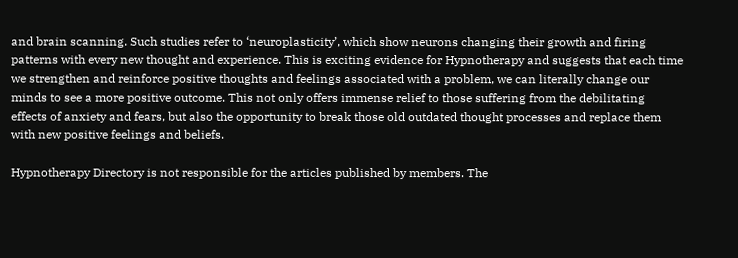and brain scanning. Such studies refer to ‘neuroplasticity’, which show neurons changing their growth and firing patterns with every new thought and experience. This is exciting evidence for Hypnotherapy and suggests that each time we strengthen and reinforce positive thoughts and feelings associated with a problem, we can literally change our minds to see a more positive outcome. This not only offers immense relief to those suffering from the debilitating effects of anxiety and fears, but also the opportunity to break those old outdated thought processes and replace them with new positive feelings and beliefs.

Hypnotherapy Directory is not responsible for the articles published by members. The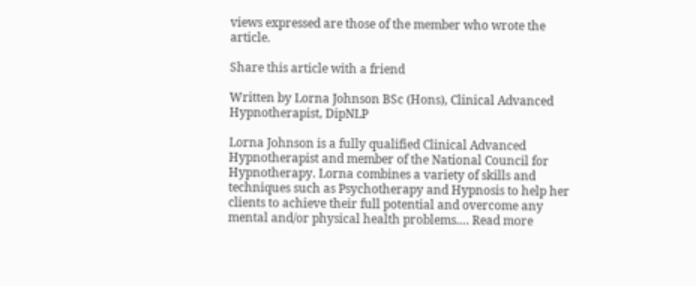views expressed are those of the member who wrote the article.

Share this article with a friend

Written by Lorna Johnson BSc (Hons), Clinical Advanced Hypnotherapist, DipNLP

Lorna Johnson is a fully qualified Clinical Advanced Hypnotherapist and member of the National Council for Hypnotherapy. Lorna combines a variety of skills and techniques such as Psychotherapy and Hypnosis to help her clients to achieve their full potential and overcome any mental and/or physical health problems.… Read more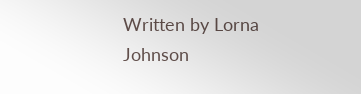Written by Lorna Johnson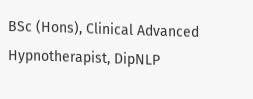BSc (Hons), Clinical Advanced Hypnotherapist, DipNLP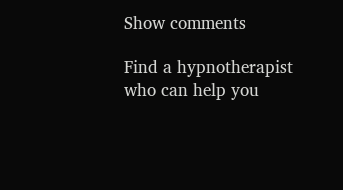Show comments

Find a hypnotherapist who can help you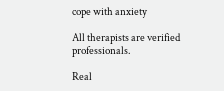cope with anxiety

All therapists are verified professionals.

Real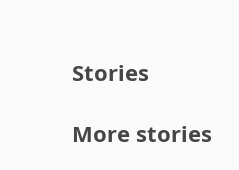Stories

More stories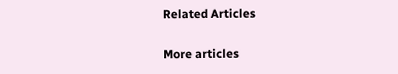Related Articles

More articles